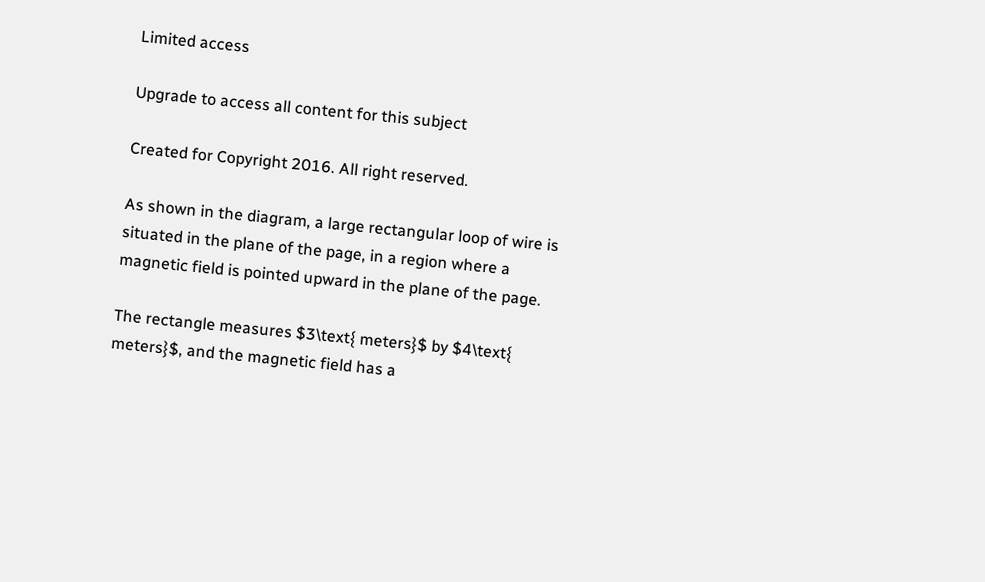Limited access

Upgrade to access all content for this subject

Created for Copyright 2016. All right reserved.

As shown in the diagram, a large rectangular loop of wire is situated in the plane of the page, in a region where a magnetic field is pointed upward in the plane of the page.

The rectangle measures $3\text{ meters}$ by $4\text{ meters}$, and the magnetic field has a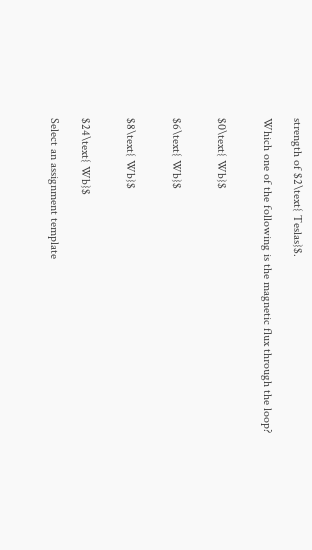strength of $2\text{ Teslas}$.

Which one of the following is the magnetic flux through the loop?


$0\text{ Wb}$


$6\text{ Wb}$


$8\text{ Wb}$


$24\text{ Wb}$

Select an assignment template